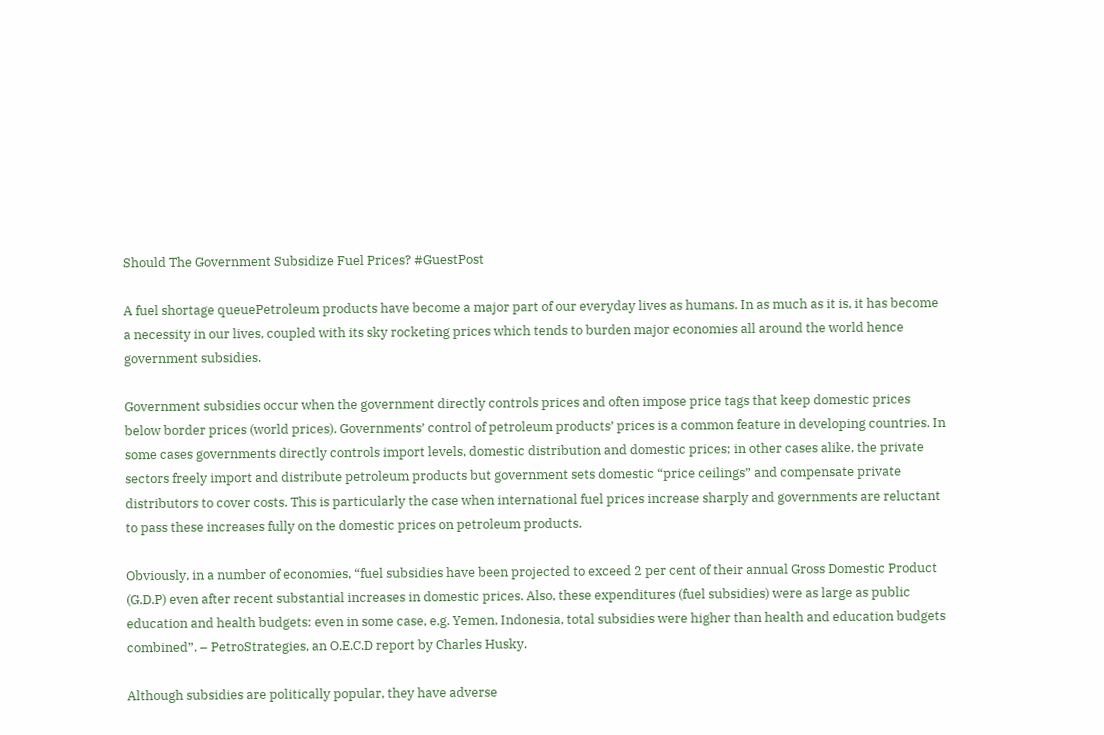Should The Government Subsidize Fuel Prices? #GuestPost

A fuel shortage queuePetroleum products have become a major part of our everyday lives as humans. In as much as it is, it has become a necessity in our lives, coupled with its sky rocketing prices which tends to burden major economies all around the world hence government subsidies.

Government subsidies occur when the government directly controls prices and often impose price tags that keep domestic prices below border prices (world prices). Governments’ control of petroleum products’ prices is a common feature in developing countries. In some cases governments directly controls import levels, domestic distribution and domestic prices; in other cases alike, the private sectors freely import and distribute petroleum products but government sets domestic “price ceilings” and compensate private distributors to cover costs. This is particularly the case when international fuel prices increase sharply and governments are reluctant to pass these increases fully on the domestic prices on petroleum products.

Obviously, in a number of economies, “fuel subsidies have been projected to exceed 2 per cent of their annual Gross Domestic Product (G.D.P) even after recent substantial increases in domestic prices. Also, these expenditures (fuel subsidies) were as large as public education and health budgets: even in some case, e.g. Yemen, Indonesia, total subsidies were higher than health and education budgets combined”. – PetroStrategies, an O.E.C.D report by Charles Husky.

Although subsidies are politically popular, they have adverse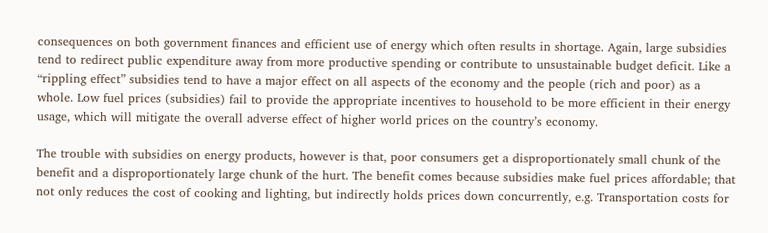consequences on both government finances and efficient use of energy which often results in shortage. Again, large subsidies tend to redirect public expenditure away from more productive spending or contribute to unsustainable budget deficit. Like a “rippling effect” subsidies tend to have a major effect on all aspects of the economy and the people (rich and poor) as a whole. Low fuel prices (subsidies) fail to provide the appropriate incentives to household to be more efficient in their energy usage, which will mitigate the overall adverse effect of higher world prices on the country’s economy.

The trouble with subsidies on energy products, however is that, poor consumers get a disproportionately small chunk of the benefit and a disproportionately large chunk of the hurt. The benefit comes because subsidies make fuel prices affordable; that not only reduces the cost of cooking and lighting, but indirectly holds prices down concurrently, e.g. Transportation costs for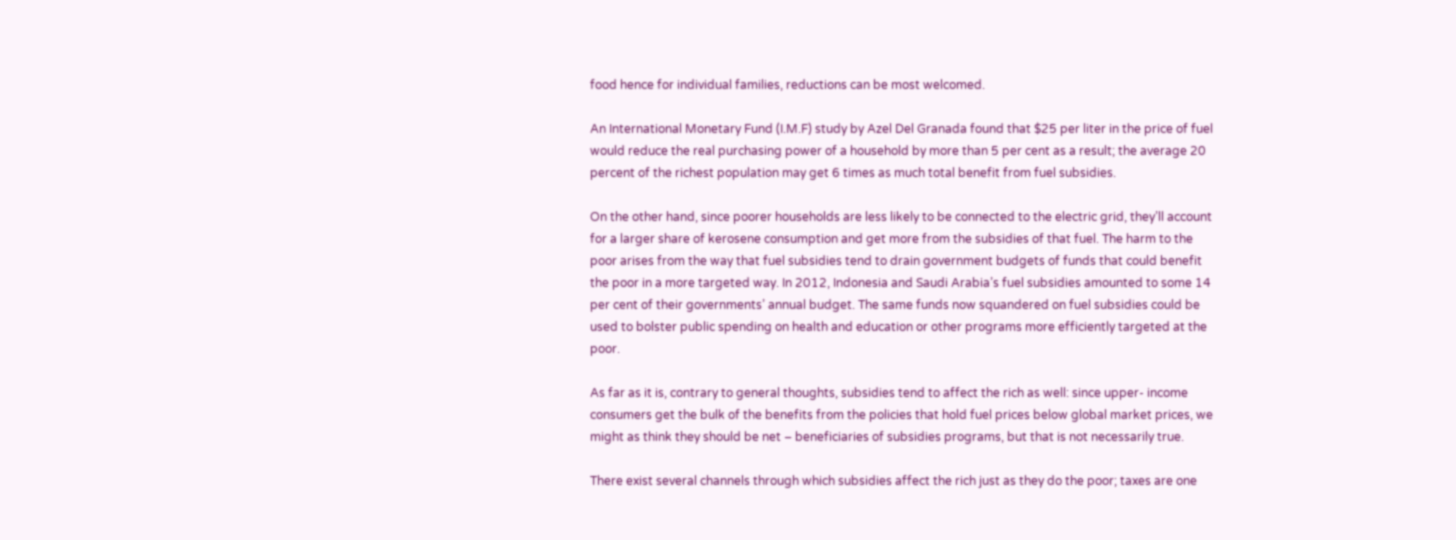food hence for individual families, reductions can be most welcomed.

An International Monetary Fund (I.M.F) study by Azel Del Granada found that $25 per liter in the price of fuel would reduce the real purchasing power of a household by more than 5 per cent as a result; the average 20 percent of the richest population may get 6 times as much total benefit from fuel subsidies.

On the other hand, since poorer households are less likely to be connected to the electric grid, they’ll account for a larger share of kerosene consumption and get more from the subsidies of that fuel. The harm to the poor arises from the way that fuel subsidies tend to drain government budgets of funds that could benefit the poor in a more targeted way. In 2012, Indonesia and Saudi Arabia’s fuel subsidies amounted to some 14 per cent of their governments’ annual budget. The same funds now squandered on fuel subsidies could be used to bolster public spending on health and education or other programs more efficiently targeted at the poor.

As far as it is, contrary to general thoughts, subsidies tend to affect the rich as well: since upper- income consumers get the bulk of the benefits from the policies that hold fuel prices below global market prices, we might as think they should be net – beneficiaries of subsidies programs, but that is not necessarily true.

There exist several channels through which subsidies affect the rich just as they do the poor; taxes are one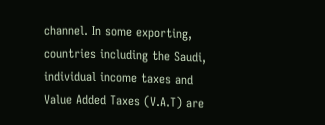channel. In some exporting, countries including the Saudi, individual income taxes and Value Added Taxes (V.A.T) are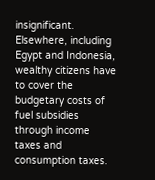insignificant. Elsewhere, including Egypt and Indonesia, wealthy citizens have to cover the budgetary costs of fuel subsidies through income taxes and consumption taxes.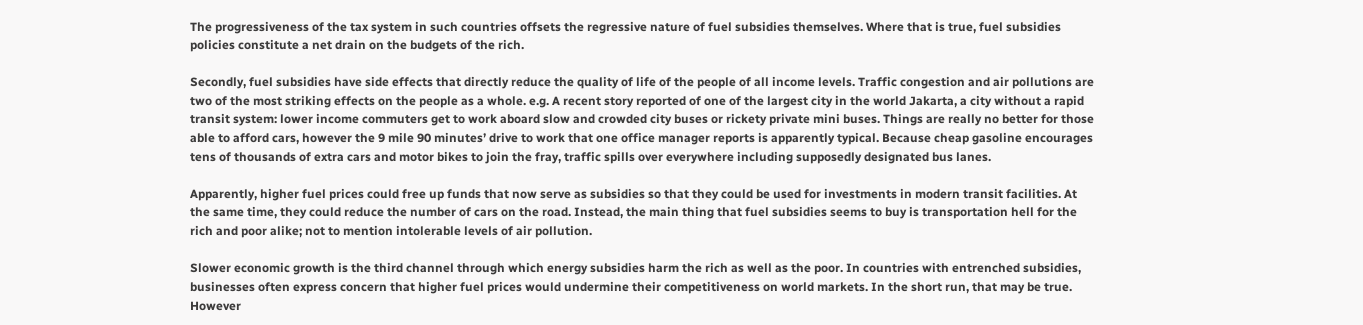The progressiveness of the tax system in such countries offsets the regressive nature of fuel subsidies themselves. Where that is true, fuel subsidies policies constitute a net drain on the budgets of the rich.

Secondly, fuel subsidies have side effects that directly reduce the quality of life of the people of all income levels. Traffic congestion and air pollutions are two of the most striking effects on the people as a whole. e.g. A recent story reported of one of the largest city in the world Jakarta, a city without a rapid transit system: lower income commuters get to work aboard slow and crowded city buses or rickety private mini buses. Things are really no better for those able to afford cars, however the 9 mile 90 minutes’ drive to work that one office manager reports is apparently typical. Because cheap gasoline encourages tens of thousands of extra cars and motor bikes to join the fray, traffic spills over everywhere including supposedly designated bus lanes.

Apparently, higher fuel prices could free up funds that now serve as subsidies so that they could be used for investments in modern transit facilities. At the same time, they could reduce the number of cars on the road. Instead, the main thing that fuel subsidies seems to buy is transportation hell for the rich and poor alike; not to mention intolerable levels of air pollution.

Slower economic growth is the third channel through which energy subsidies harm the rich as well as the poor. In countries with entrenched subsidies, businesses often express concern that higher fuel prices would undermine their competitiveness on world markets. In the short run, that may be true. However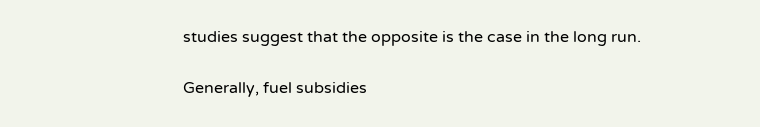studies suggest that the opposite is the case in the long run.

Generally, fuel subsidies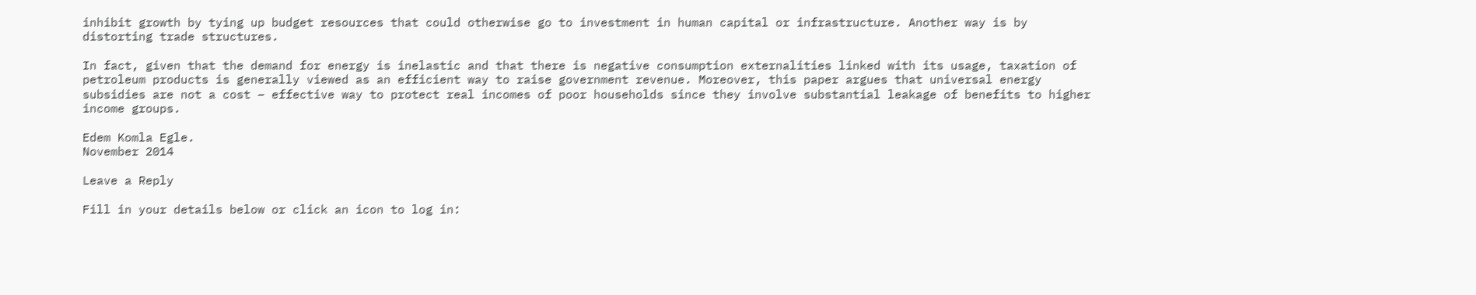inhibit growth by tying up budget resources that could otherwise go to investment in human capital or infrastructure. Another way is by distorting trade structures.

In fact, given that the demand for energy is inelastic and that there is negative consumption externalities linked with its usage, taxation of petroleum products is generally viewed as an efficient way to raise government revenue. Moreover, this paper argues that universal energy subsidies are not a cost – effective way to protect real incomes of poor households since they involve substantial leakage of benefits to higher income groups.

Edem Komla Egle.
November 2014

Leave a Reply

Fill in your details below or click an icon to log in: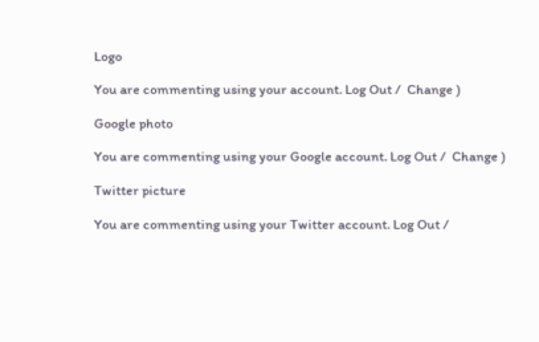Logo

You are commenting using your account. Log Out /  Change )

Google photo

You are commenting using your Google account. Log Out /  Change )

Twitter picture

You are commenting using your Twitter account. Log Out /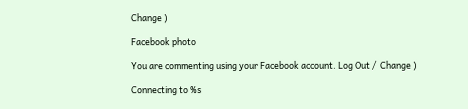Change )

Facebook photo

You are commenting using your Facebook account. Log Out /  Change )

Connecting to %s